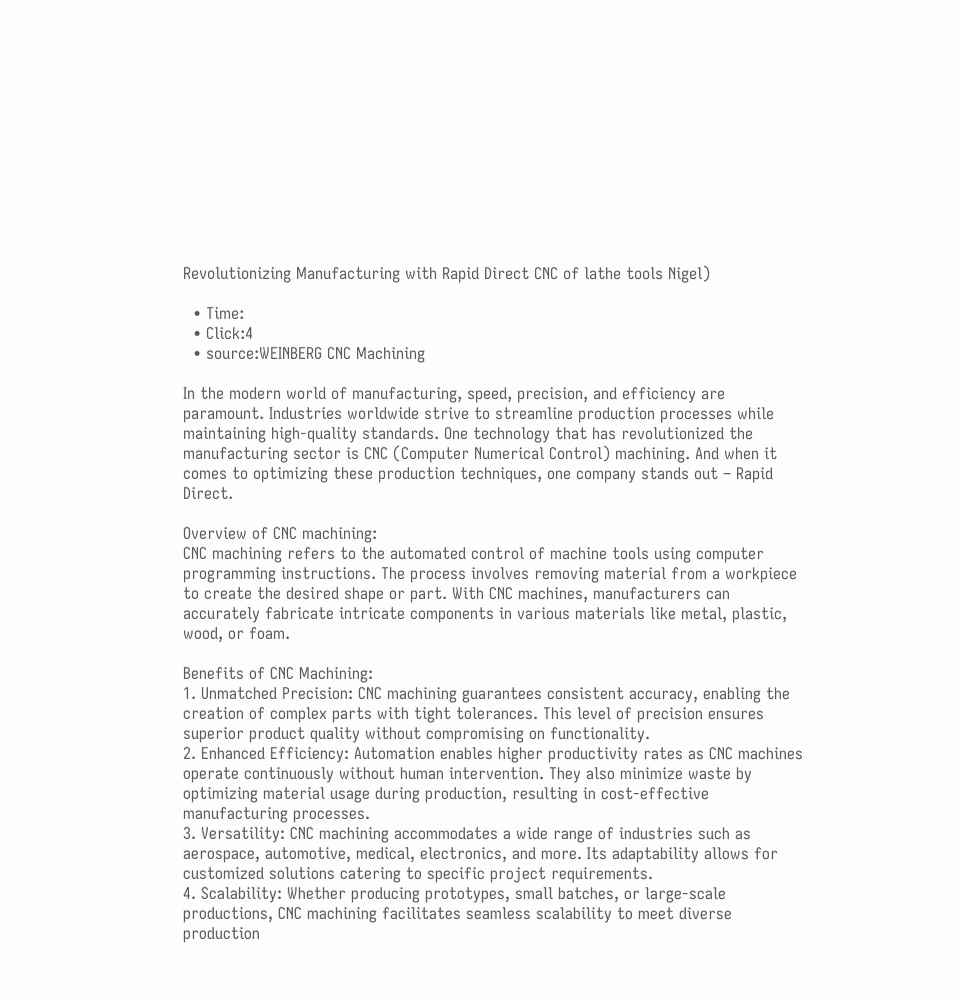Revolutionizing Manufacturing with Rapid Direct CNC of lathe tools Nigel)

  • Time:
  • Click:4
  • source:WEINBERG CNC Machining

In the modern world of manufacturing, speed, precision, and efficiency are paramount. Industries worldwide strive to streamline production processes while maintaining high-quality standards. One technology that has revolutionized the manufacturing sector is CNC (Computer Numerical Control) machining. And when it comes to optimizing these production techniques, one company stands out – Rapid Direct.

Overview of CNC machining:
CNC machining refers to the automated control of machine tools using computer programming instructions. The process involves removing material from a workpiece to create the desired shape or part. With CNC machines, manufacturers can accurately fabricate intricate components in various materials like metal, plastic, wood, or foam.

Benefits of CNC Machining:
1. Unmatched Precision: CNC machining guarantees consistent accuracy, enabling the creation of complex parts with tight tolerances. This level of precision ensures superior product quality without compromising on functionality.
2. Enhanced Efficiency: Automation enables higher productivity rates as CNC machines operate continuously without human intervention. They also minimize waste by optimizing material usage during production, resulting in cost-effective manufacturing processes.
3. Versatility: CNC machining accommodates a wide range of industries such as aerospace, automotive, medical, electronics, and more. Its adaptability allows for customized solutions catering to specific project requirements.
4. Scalability: Whether producing prototypes, small batches, or large-scale productions, CNC machining facilitates seamless scalability to meet diverse production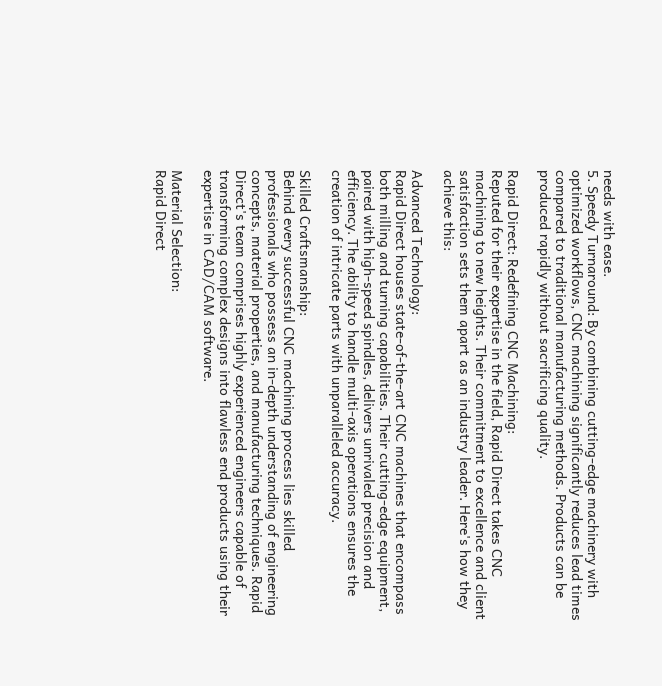needs with ease.
5. Speedy Turnaround: By combining cutting-edge machinery with optimized workflows, CNC machining significantly reduces lead times compared to traditional manufacturing methods. Products can be produced rapidly without sacrificing quality.

Rapid Direct: Redefining CNC Machining:
Reputed for their expertise in the field, Rapid Direct takes CNC machining to new heights. Their commitment to excellence and client satisfaction sets them apart as an industry leader. Here's how they achieve this:

Advanced Technology:
Rapid Direct houses state-of-the-art CNC machines that encompass both milling and turning capabilities. Their cutting-edge equipment, paired with high-speed spindles, delivers unrivaled precision and efficiency. The ability to handle multi-axis operations ensures the creation of intricate parts with unparalleled accuracy.

Skilled Craftsmanship:
Behind every successful CNC machining process lies skilled professionals who possess an in-depth understanding of engineering concepts, material properties, and manufacturing techniques. Rapid Direct's team comprises highly experienced engineers capable of transforming complex designs into flawless end products using their expertise in CAD/CAM software.

Material Selection:
Rapid Direct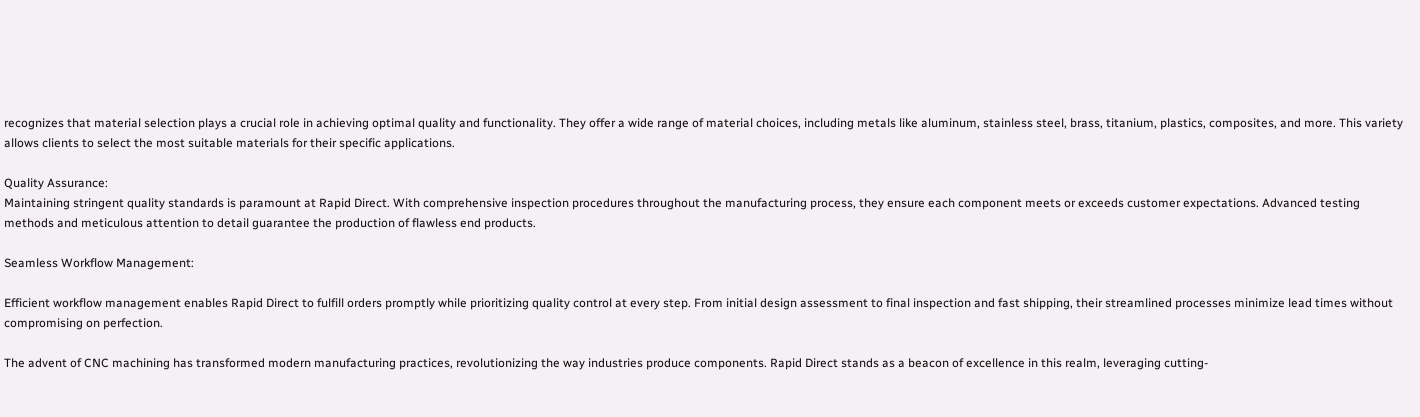recognizes that material selection plays a crucial role in achieving optimal quality and functionality. They offer a wide range of material choices, including metals like aluminum, stainless steel, brass, titanium, plastics, composites, and more. This variety allows clients to select the most suitable materials for their specific applications.

Quality Assurance:
Maintaining stringent quality standards is paramount at Rapid Direct. With comprehensive inspection procedures throughout the manufacturing process, they ensure each component meets or exceeds customer expectations. Advanced testing methods and meticulous attention to detail guarantee the production of flawless end products.

Seamless Workflow Management:

Efficient workflow management enables Rapid Direct to fulfill orders promptly while prioritizing quality control at every step. From initial design assessment to final inspection and fast shipping, their streamlined processes minimize lead times without compromising on perfection.

The advent of CNC machining has transformed modern manufacturing practices, revolutionizing the way industries produce components. Rapid Direct stands as a beacon of excellence in this realm, leveraging cutting-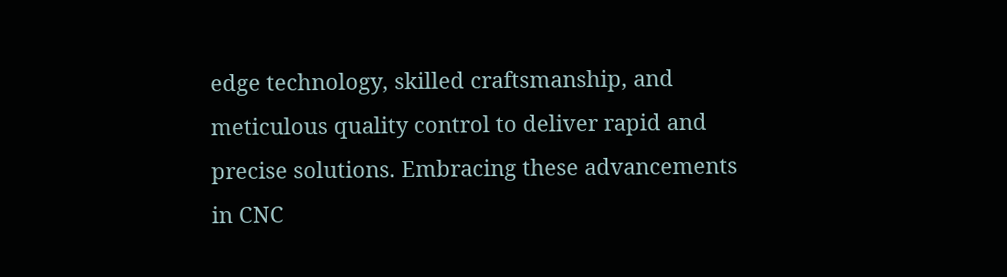edge technology, skilled craftsmanship, and meticulous quality control to deliver rapid and precise solutions. Embracing these advancements in CNC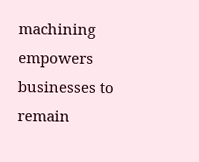machining empowers businesses to remain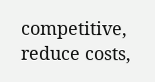competitive, reduce costs,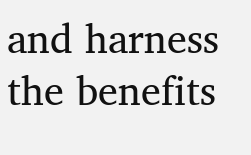and harness the benefits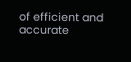of efficient and accurate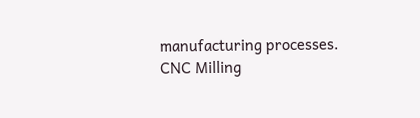manufacturing processes. CNC Milling